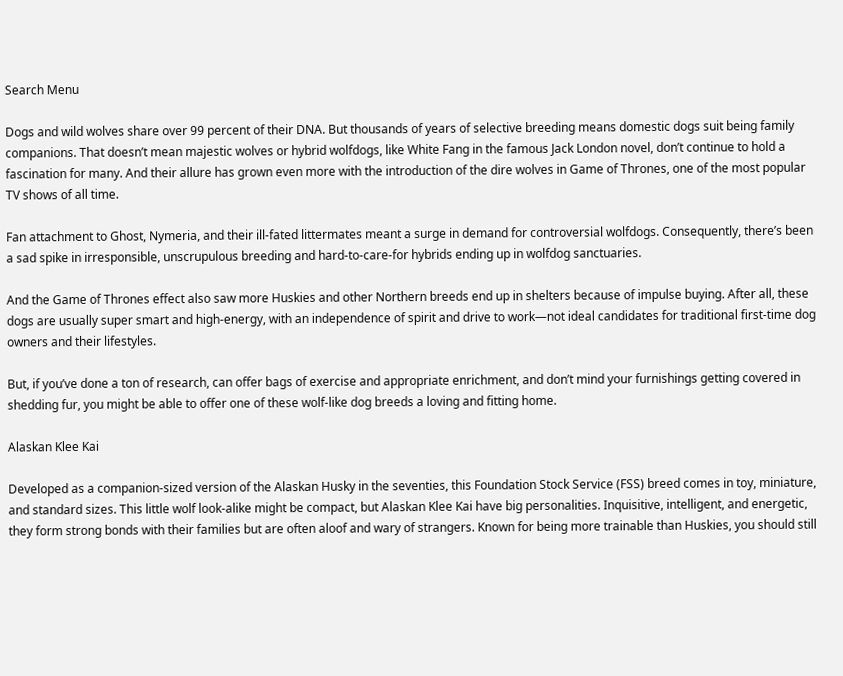Search Menu

Dogs and wild wolves share over 99 percent of their DNA. But thousands of years of selective breeding means domestic dogs suit being family companions. That doesn’t mean majestic wolves or hybrid wolfdogs, like White Fang in the famous Jack London novel, don’t continue to hold a fascination for many. And their allure has grown even more with the introduction of the dire wolves in Game of Thrones, one of the most popular TV shows of all time.

Fan attachment to Ghost, Nymeria, and their ill-fated littermates meant a surge in demand for controversial wolfdogs. Consequently, there’s been a sad spike in irresponsible, unscrupulous breeding and hard-to-care-for hybrids ending up in wolfdog sanctuaries.

And the Game of Thrones effect also saw more Huskies and other Northern breeds end up in shelters because of impulse buying. After all, these dogs are usually super smart and high-energy, with an independence of spirit and drive to work—not ideal candidates for traditional first-time dog owners and their lifestyles.

But, if you’ve done a ton of research, can offer bags of exercise and appropriate enrichment, and don’t mind your furnishings getting covered in shedding fur, you might be able to offer one of these wolf-like dog breeds a loving and fitting home.

Alaskan Klee Kai

Developed as a companion-sized version of the Alaskan Husky in the seventies, this Foundation Stock Service (FSS) breed comes in toy, miniature, and standard sizes. This little wolf look-alike might be compact, but Alaskan Klee Kai have big personalities. Inquisitive, intelligent, and energetic, they form strong bonds with their families but are often aloof and wary of strangers. Known for being more trainable than Huskies, you should still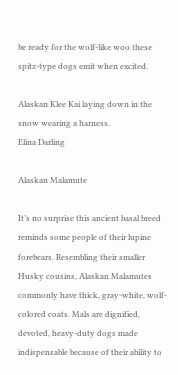be ready for the wolf-like woo these spitz-type dogs emit when excited.

Alaskan Klee Kai laying down in the snow wearing a harness.
Elina Darling

Alaskan Malamute

It’s no surprise this ancient basal breed reminds some people of their lupine forebears. Resembling their smaller Husky cousins, Alaskan Malamutes commonly have thick, gray-white, wolf-colored coats. Mals are dignified, devoted, heavy-duty dogs made indispensable because of their ability to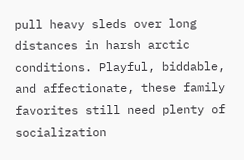pull heavy sleds over long distances in harsh arctic conditions. Playful, biddable, and affectionate, these family favorites still need plenty of socialization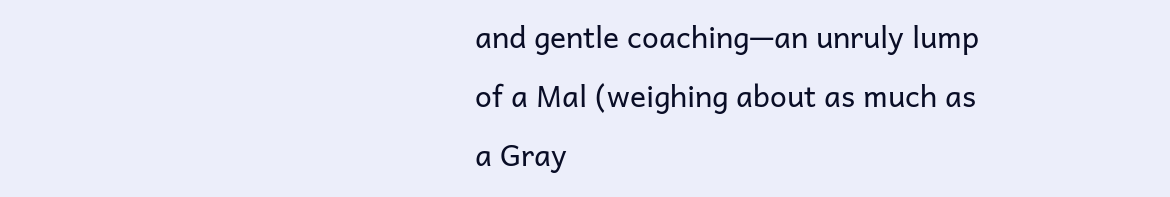and gentle coaching—an unruly lump of a Mal (weighing about as much as a Gray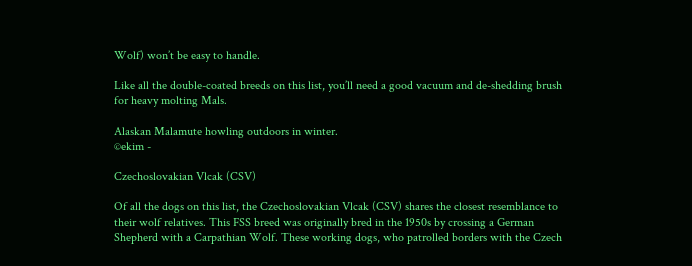Wolf) won’t be easy to handle.

Like all the double-coated breeds on this list, you’ll need a good vacuum and de-shedding brush for heavy molting Mals.

Alaskan Malamute howling outdoors in winter.
©ekim -

Czechoslovakian Vlcak (CSV)

Of all the dogs on this list, the Czechoslovakian Vlcak (CSV) shares the closest resemblance to their wolf relatives. This FSS breed was originally bred in the 1950s by crossing a German Shepherd with a Carpathian Wolf. These working dogs, who patrolled borders with the Czech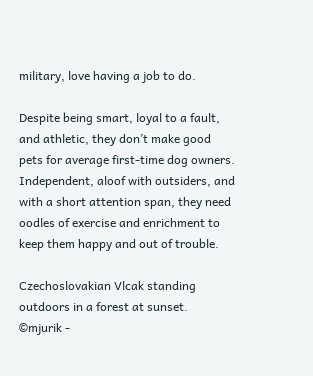military, love having a job to do.

Despite being smart, loyal to a fault, and athletic, they don’t make good pets for average first-time dog owners. Independent, aloof with outsiders, and with a short attention span, they need oodles of exercise and enrichment to keep them happy and out of trouble.

Czechoslovakian Vlcak standing outdoors in a forest at sunset.
©mjurik -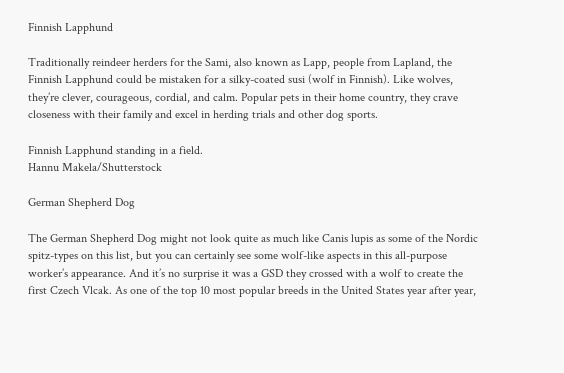Finnish Lapphund

Traditionally reindeer herders for the Sami, also known as Lapp, people from Lapland, the Finnish Lapphund could be mistaken for a silky-coated susi (wolf in Finnish). Like wolves, they’re clever, courageous, cordial, and calm. Popular pets in their home country, they crave closeness with their family and excel in herding trials and other dog sports.

Finnish Lapphund standing in a field.
Hannu Makela/Shutterstock

German Shepherd Dog

The German Shepherd Dog might not look quite as much like Canis lupis as some of the Nordic spitz-types on this list, but you can certainly see some wolf-like aspects in this all-purpose worker’s appearance. And it’s no surprise it was a GSD they crossed with a wolf to create the first Czech Vlcak. As one of the top 10 most popular breeds in the United States year after year,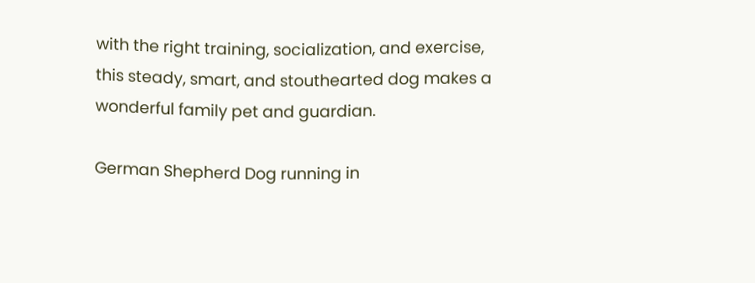with the right training, socialization, and exercise, this steady, smart, and stouthearted dog makes a wonderful family pet and guardian.

German Shepherd Dog running in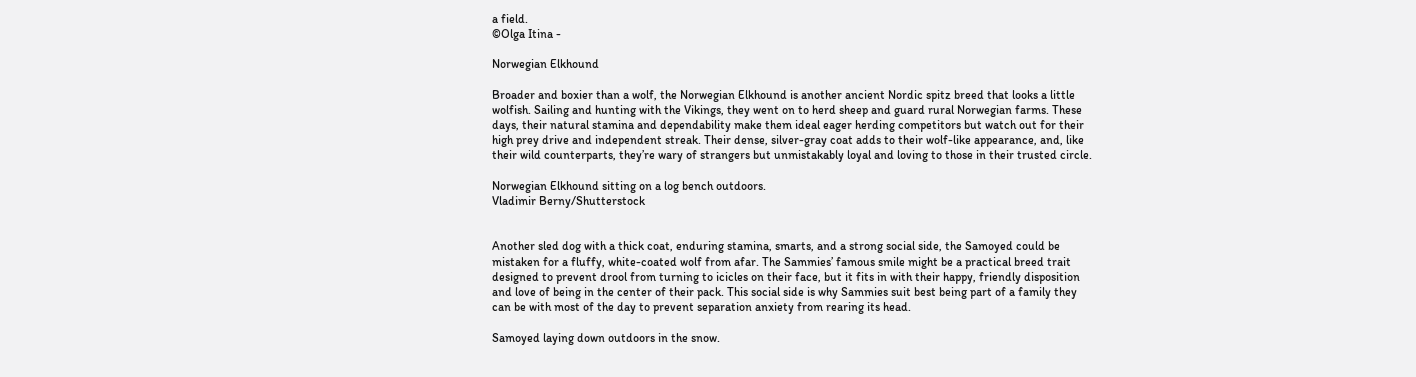a field.
©Olga Itina -

Norwegian Elkhound

Broader and boxier than a wolf, the Norwegian Elkhound is another ancient Nordic spitz breed that looks a little wolfish. Sailing and hunting with the Vikings, they went on to herd sheep and guard rural Norwegian farms. These days, their natural stamina and dependability make them ideal eager herding competitors but watch out for their high prey drive and independent streak. Their dense, silver-gray coat adds to their wolf-like appearance, and, like their wild counterparts, they’re wary of strangers but unmistakably loyal and loving to those in their trusted circle.

Norwegian Elkhound sitting on a log bench outdoors.
Vladimir Berny/Shutterstock


Another sled dog with a thick coat, enduring stamina, smarts, and a strong social side, the Samoyed could be mistaken for a fluffy, white-coated wolf from afar. The Sammies’ famous smile might be a practical breed trait designed to prevent drool from turning to icicles on their face, but it fits in with their happy, friendly disposition and love of being in the center of their pack. This social side is why Sammies suit best being part of a family they can be with most of the day to prevent separation anxiety from rearing its head.

Samoyed laying down outdoors in the snow.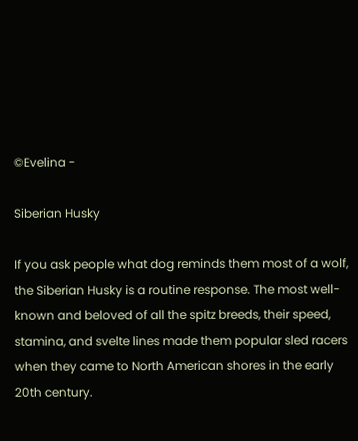©Evelina -

Siberian Husky

If you ask people what dog reminds them most of a wolf, the Siberian Husky is a routine response. The most well-known and beloved of all the spitz breeds, their speed, stamina, and svelte lines made them popular sled racers when they came to North American shores in the early 20th century.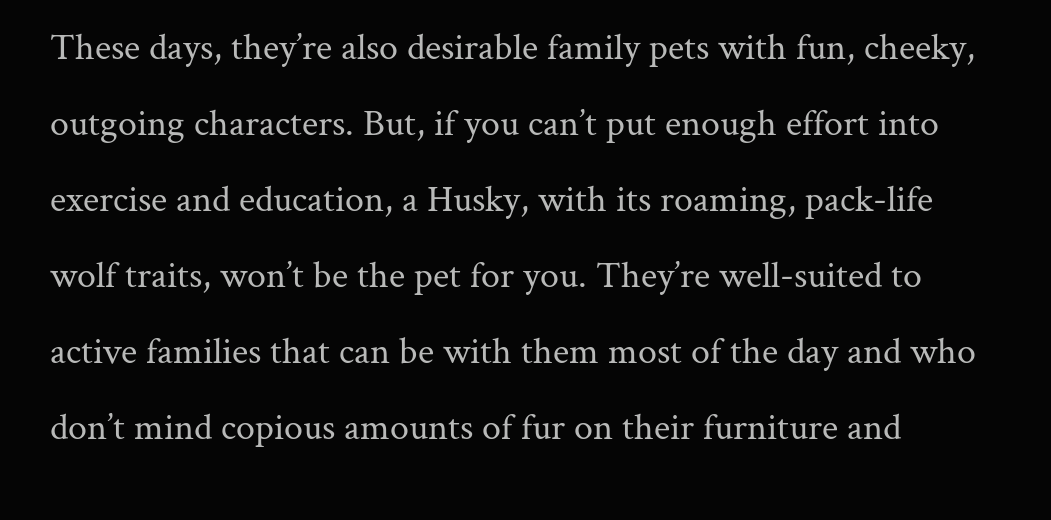These days, they’re also desirable family pets with fun, cheeky, outgoing characters. But, if you can’t put enough effort into exercise and education, a Husky, with its roaming, pack-life wolf traits, won’t be the pet for you. They’re well-suited to active families that can be with them most of the day and who don’t mind copious amounts of fur on their furniture and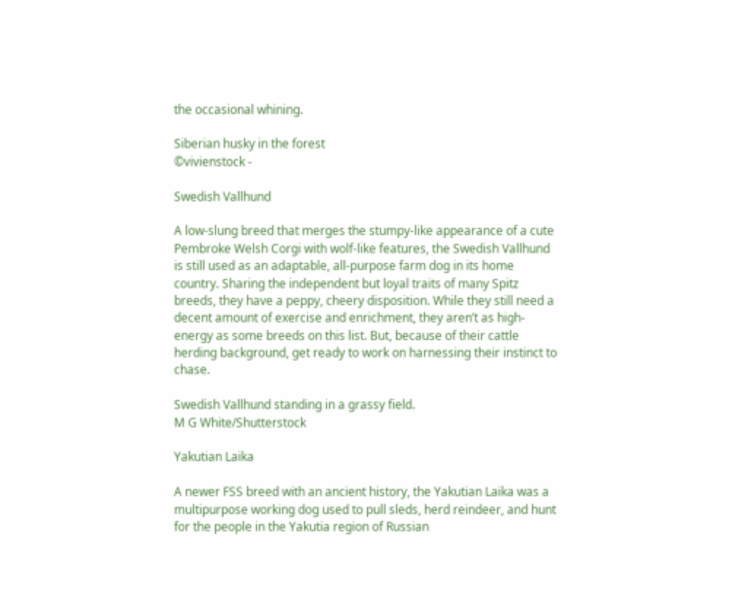the occasional whining.

Siberian husky in the forest
©vivienstock -

Swedish Vallhund

A low-slung breed that merges the stumpy-like appearance of a cute Pembroke Welsh Corgi with wolf-like features, the Swedish Vallhund is still used as an adaptable, all-purpose farm dog in its home country. Sharing the independent but loyal traits of many Spitz breeds, they have a peppy, cheery disposition. While they still need a decent amount of exercise and enrichment, they aren’t as high-energy as some breeds on this list. But, because of their cattle herding background, get ready to work on harnessing their instinct to chase.

Swedish Vallhund standing in a grassy field.
M G White/Shutterstock

Yakutian Laika

A newer FSS breed with an ancient history, the Yakutian Laika was a multipurpose working dog used to pull sleds, herd reindeer, and hunt for the people in the Yakutia region of Russian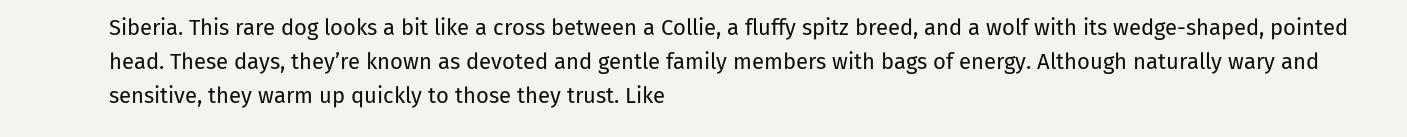Siberia. This rare dog looks a bit like a cross between a Collie, a fluffy spitz breed, and a wolf with its wedge-shaped, pointed head. These days, they’re known as devoted and gentle family members with bags of energy. Although naturally wary and sensitive, they warm up quickly to those they trust. Like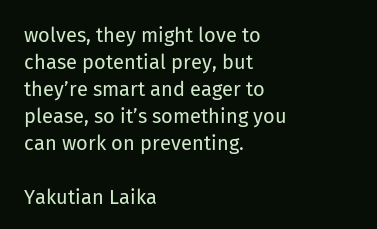wolves, they might love to chase potential prey, but they’re smart and eager to please, so it’s something you can work on preventing.

Yakutian Laika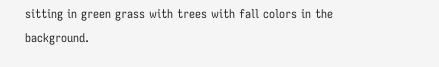sitting in green grass with trees with fall colors in the background.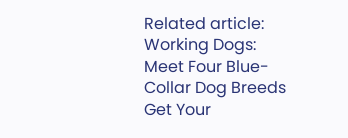Related article: Working Dogs: Meet Four Blue-Collar Dog Breeds
Get Your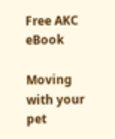Free AKC eBook

Moving with your pet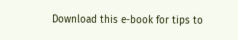Download this e-book for tips to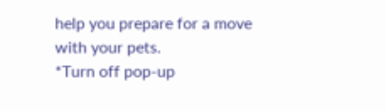help you prepare for a move with your pets.
*Turn off pop-up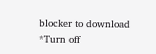blocker to download
*Turn off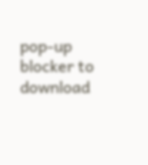pop-up blocker to download